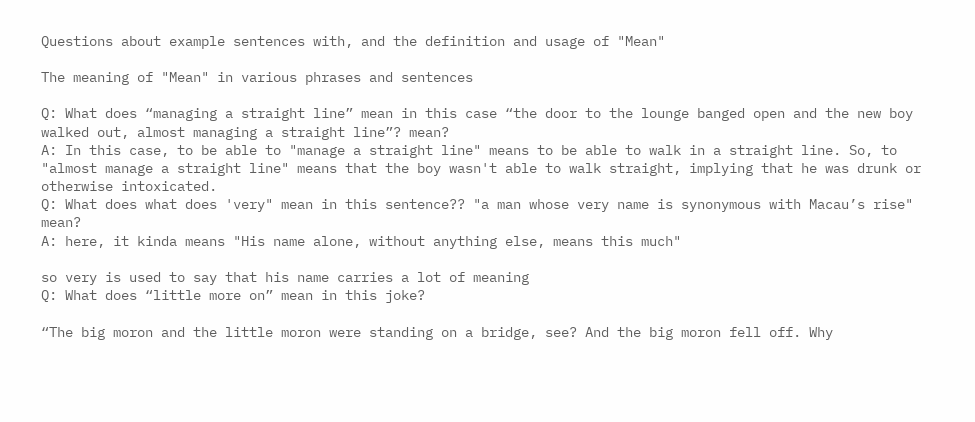Questions about example sentences with, and the definition and usage of "Mean"

The meaning of "Mean" in various phrases and sentences

Q: What does “managing a straight line” mean in this case “the door to the lounge banged open and the new boy walked out, almost managing a straight line”? mean?
A: In this case, to be able to "manage a straight line" means to be able to walk in a straight line. So, to "almost manage a straight line" means that the boy wasn't able to walk straight, implying that he was drunk or otherwise intoxicated.
Q: What does what does 'very" mean in this sentence?? "a man whose very name is synonymous with Macau’s rise" mean?
A: here, it kinda means "His name alone, without anything else, means this much"

so very is used to say that his name carries a lot of meaning
Q: What does “little more on” mean in this joke?

“The big moron and the little moron were standing on a bridge, see? And the big moron fell off. Why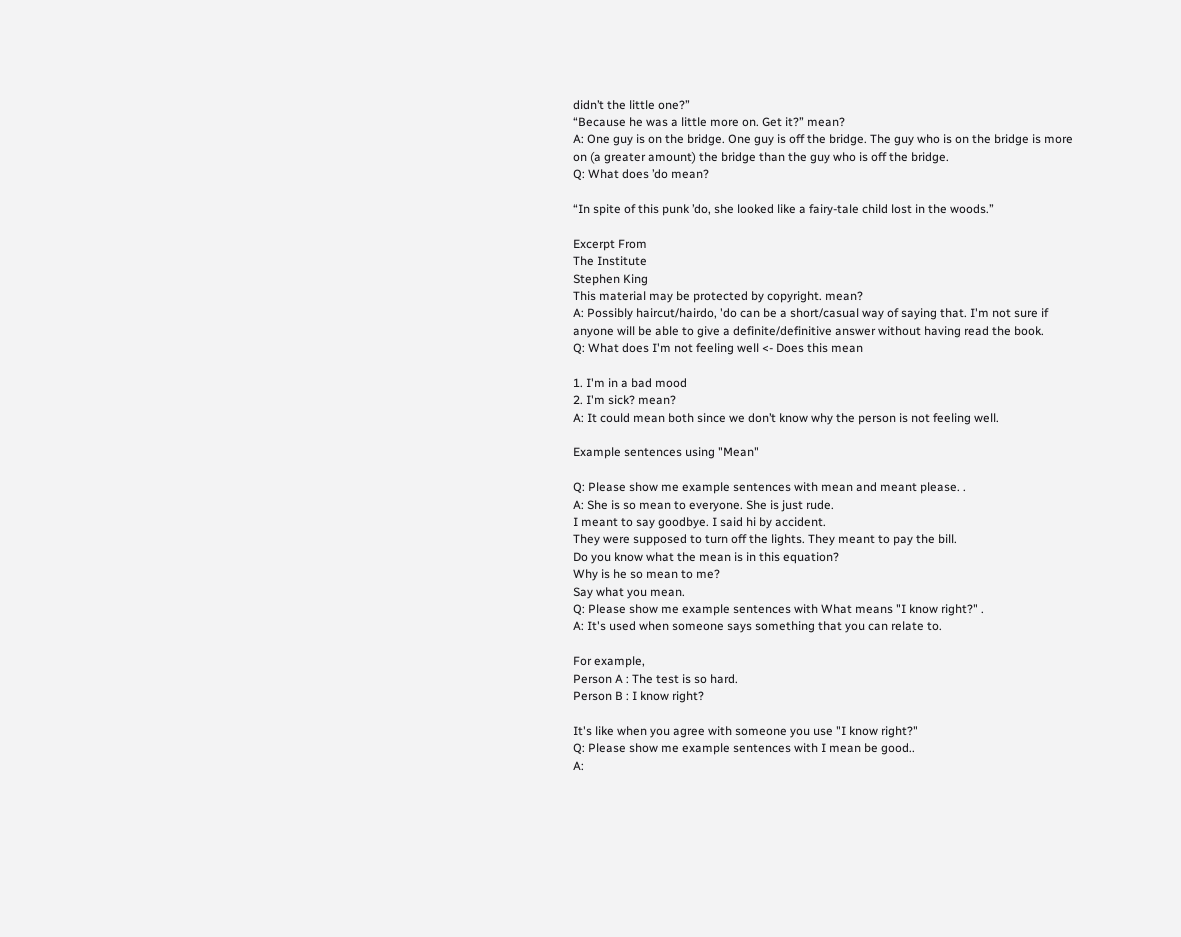didn’t the little one?”
“Because he was a little more on. Get it?” mean?
A: One guy is on the bridge. One guy is off the bridge. The guy who is on the bridge is more on (a greater amount) the bridge than the guy who is off the bridge.
Q: What does ’do mean?

“In spite of this punk ’do, she looked like a fairy-tale child lost in the woods.”

Excerpt From
The Institute
Stephen King
This material may be protected by copyright. mean?
A: Possibly haircut/hairdo, 'do can be a short/casual way of saying that. I'm not sure if anyone will be able to give a definite/definitive answer without having read the book.
Q: What does I'm not feeling well <- Does this mean

1. I'm in a bad mood
2. I'm sick? mean?
A: It could mean both since we don’t know why the person is not feeling well.

Example sentences using "Mean"

Q: Please show me example sentences with mean and meant please. .
A: She is so mean to everyone. She is just rude.
I meant to say goodbye. I said hi by accident.
They were supposed to turn off the lights. They meant to pay the bill.
Do you know what the mean is in this equation?
Why is he so mean to me?
Say what you mean.
Q: Please show me example sentences with What means "I know right?" .
A: It's used when someone says something that you can relate to.

For example,
Person A : The test is so hard.
Person B : I know right?

It's like when you agree with someone you use "I know right?"
Q: Please show me example sentences with I mean be good..
A: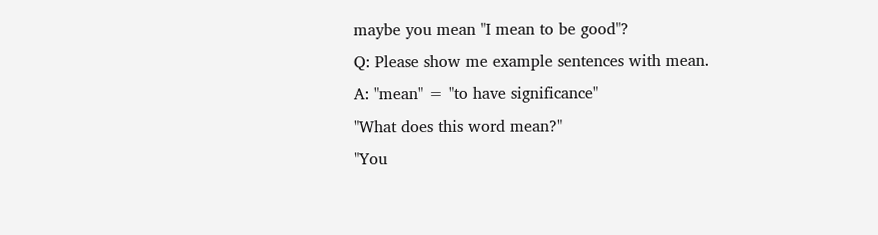maybe you mean "I mean to be good"?
Q: Please show me example sentences with mean.
A: "mean" = "to have significance"
"What does this word mean?"
"You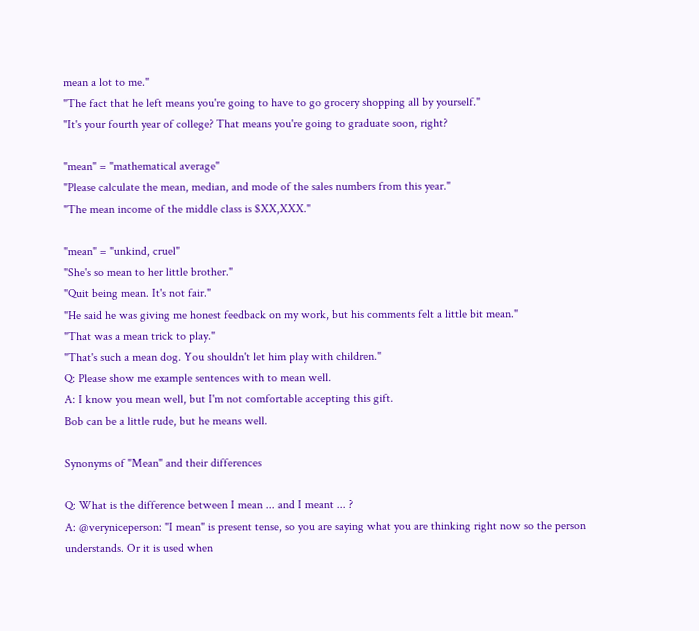mean a lot to me."
"The fact that he left means you're going to have to go grocery shopping all by yourself."
"It's your fourth year of college? That means you're going to graduate soon, right?

"mean" = "mathematical average"
"Please calculate the mean, median, and mode of the sales numbers from this year."
"The mean income of the middle class is $XX,XXX."

"mean" = "unkind, cruel"
"She's so mean to her little brother."
"Quit being mean. It's not fair."
"He said he was giving me honest feedback on my work, but his comments felt a little bit mean."
"That was a mean trick to play."
"That's such a mean dog. You shouldn't let him play with children."
Q: Please show me example sentences with to mean well.
A: I know you mean well, but I'm not comfortable accepting this gift.
Bob can be a little rude, but he means well.

Synonyms of "Mean" and their differences

Q: What is the difference between I mean ... and I meant ... ?
A: @veryniceperson: "I mean" is present tense, so you are saying what you are thinking right now so the person understands. Or it is used when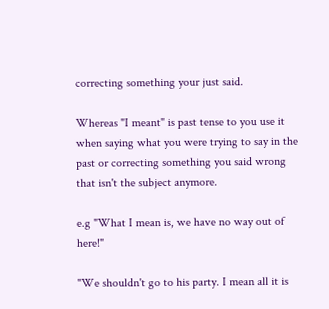correcting something your just said.

Whereas "I meant" is past tense to you use it when saying what you were trying to say in the past or correcting something you said wrong that isn't the subject anymore.

e.g "What I mean is, we have no way out of here!"

"We shouldn't go to his party. I mean all it is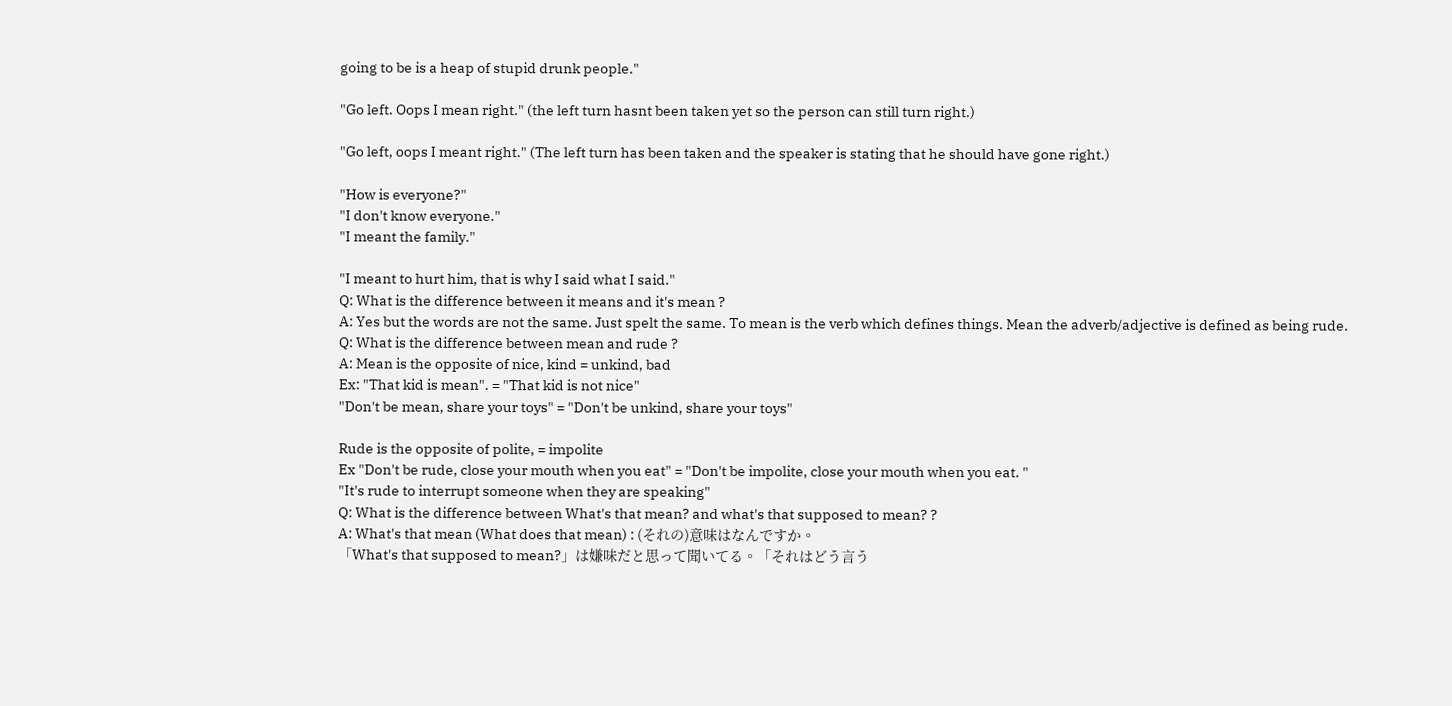going to be is a heap of stupid drunk people."

"Go left. Oops I mean right." (the left turn hasnt been taken yet so the person can still turn right.)

"Go left, oops I meant right." (The left turn has been taken and the speaker is stating that he should have gone right.)

"How is everyone?"
"I don't know everyone."
"I meant the family."

"I meant to hurt him, that is why I said what I said."
Q: What is the difference between it means and it's mean ?
A: Yes but the words are not the same. Just spelt the same. To mean is the verb which defines things. Mean the adverb/adjective is defined as being rude.
Q: What is the difference between mean and rude ?
A: Mean is the opposite of nice, kind = unkind, bad
Ex: "That kid is mean". = "That kid is not nice"
"Don't be mean, share your toys" = "Don't be unkind, share your toys"

Rude is the opposite of polite, = impolite
Ex "Don't be rude, close your mouth when you eat" = "Don't be impolite, close your mouth when you eat. "
"It's rude to interrupt someone when they are speaking"
Q: What is the difference between What's that mean? and what's that supposed to mean? ?
A: What's that mean (What does that mean) : (それの)意味はなんですか。
「What's that supposed to mean?」は嫌味だと思って聞いてる。「それはどう言う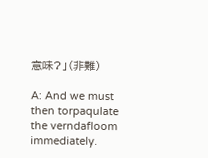意味?」(非難)

A: And we must then torpaqulate the verndafloom immediately.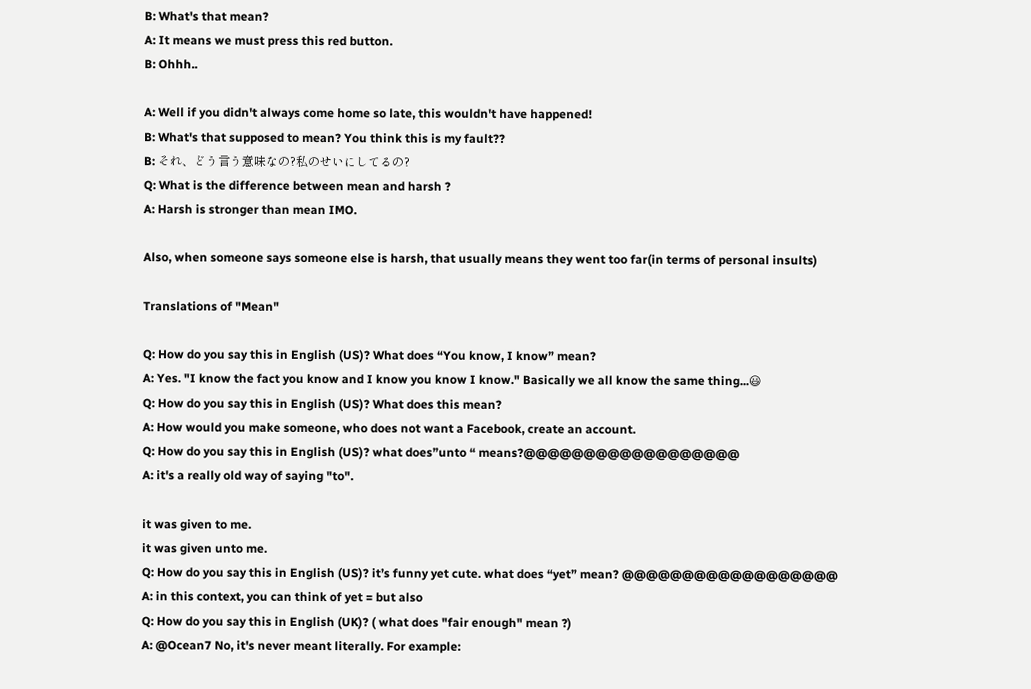B: What's that mean?
A: It means we must press this red button.
B: Ohhh..

A: Well if you didn't always come home so late, this wouldn't have happened!
B: What's that supposed to mean? You think this is my fault??
B: それ、どう言う意味なの?私のせいにしてるの?
Q: What is the difference between mean and harsh ?
A: Harsh is stronger than mean IMO.

Also, when someone says someone else is harsh, that usually means they went too far(in terms of personal insults)

Translations of "Mean"

Q: How do you say this in English (US)? What does “You know, I know” mean?
A: Yes. "I know the fact you know and I know you know I know." Basically we all know the same thing...😃
Q: How do you say this in English (US)? What does this mean?
A: How would you make someone, who does not want a Facebook, create an account.
Q: How do you say this in English (US)? what does”unto “ means?@@@@@@@@@@@@@@@@@@
A: it's a really old way of saying "to".

it was given to me.
it was given unto me.
Q: How do you say this in English (US)? it’s funny yet cute. what does “yet” mean? @@@@@@@@@@@@@@@@@@
A: in this context, you can think of yet = but also
Q: How do you say this in English (UK)? ( what does "fair enough" mean ?)
A: @Ocean7 No, it's never meant literally. For example: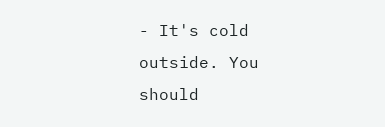- It's cold outside. You should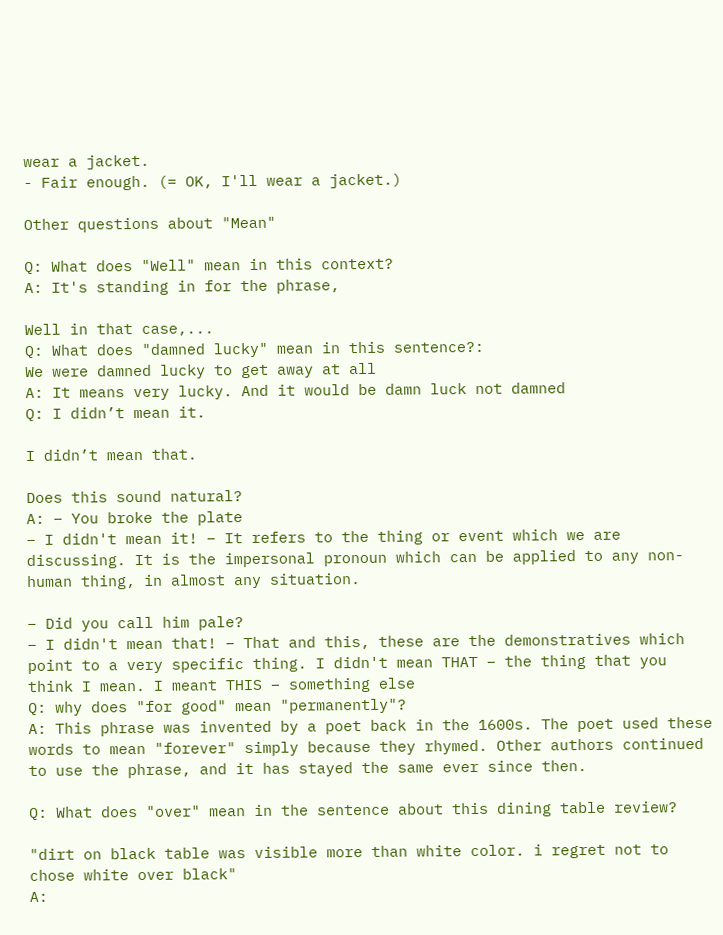wear a jacket.
- Fair enough. (= OK, I'll wear a jacket.)

Other questions about "Mean"

Q: What does "Well" mean in this context?
A: It's standing in for the phrase,

Well in that case,...
Q: What does "damned lucky" mean in this sentence?:
We were damned lucky to get away at all
A: It means very lucky. And it would be damn luck not damned
Q: I didn’t mean it.

I didn’t mean that.

Does this sound natural?
A: – You broke the plate
– I didn't mean it! – It refers to the thing or event which we are discussing. It is the impersonal pronoun which can be applied to any non-human thing, in almost any situation.

– Did you call him pale?
– I didn't mean that! – That and this, these are the demonstratives which point to a very specific thing. I didn't mean THAT – the thing that you think I mean. I meant THIS – something else
Q: why does "for good" mean "permanently"?
A: This phrase was invented by a poet back in the 1600s. The poet used these words to mean "forever" simply because they rhymed. Other authors continued to use the phrase, and it has stayed the same ever since then.

Q: What does "over" mean in the sentence about this dining table review?

"dirt on black table was visible more than white color. i regret not to chose white over black"
A: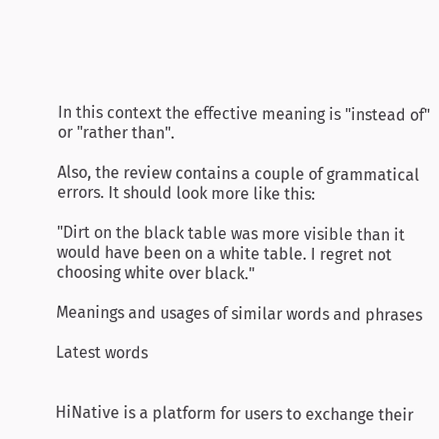In this context the effective meaning is "instead of" or "rather than".

Also, the review contains a couple of grammatical errors. It should look more like this:

"Dirt on the black table was more visible than it would have been on a white table. I regret not choosing white over black."

Meanings and usages of similar words and phrases

Latest words


HiNative is a platform for users to exchange their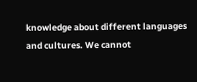knowledge about different languages and cultures. We cannot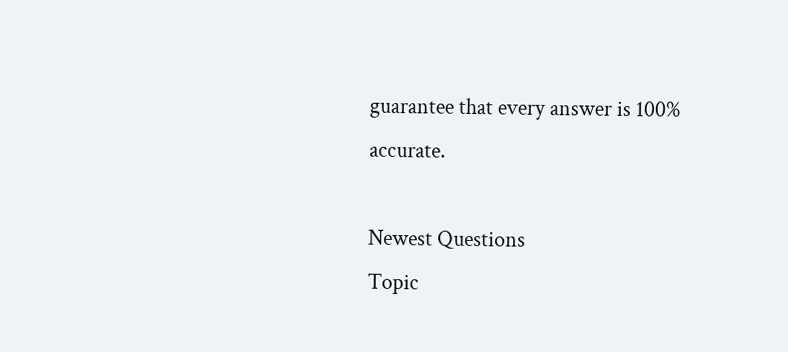guarantee that every answer is 100% accurate.

Newest Questions
Topic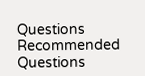Questions
Recommended Questions